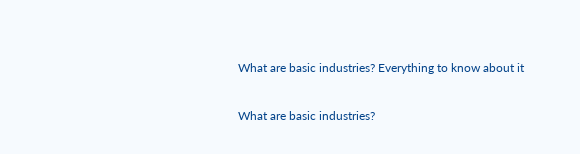What are basic industries? Everything to know about it

What are basic industries?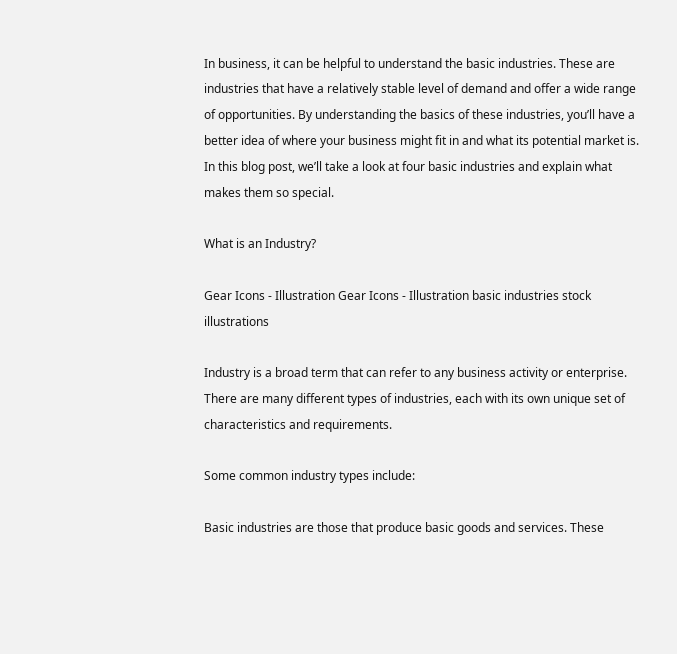In business, it can be helpful to understand the basic industries. These are industries that have a relatively stable level of demand and offer a wide range of opportunities. By understanding the basics of these industries, you’ll have a better idea of where your business might fit in and what its potential market is. In this blog post, we’ll take a look at four basic industries and explain what makes them so special.

What is an Industry?

Gear Icons - Illustration Gear Icons - Illustration basic industries stock illustrations

Industry is a broad term that can refer to any business activity or enterprise. There are many different types of industries, each with its own unique set of characteristics and requirements.

Some common industry types include:

Basic industries are those that produce basic goods and services. These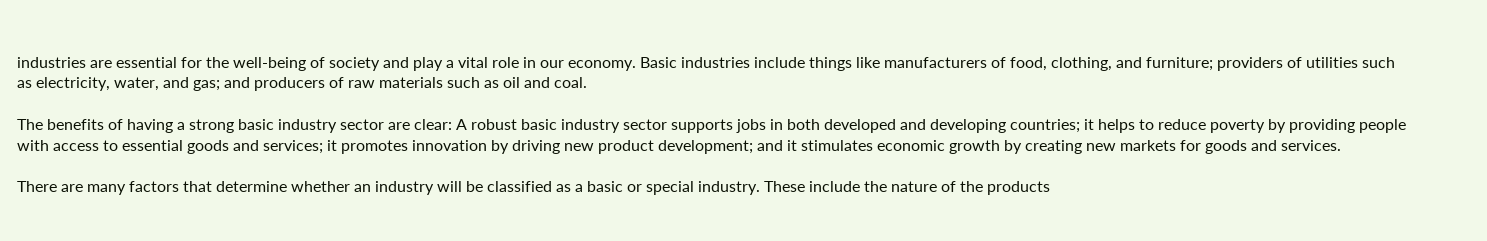industries are essential for the well-being of society and play a vital role in our economy. Basic industries include things like manufacturers of food, clothing, and furniture; providers of utilities such as electricity, water, and gas; and producers of raw materials such as oil and coal.

The benefits of having a strong basic industry sector are clear: A robust basic industry sector supports jobs in both developed and developing countries; it helps to reduce poverty by providing people with access to essential goods and services; it promotes innovation by driving new product development; and it stimulates economic growth by creating new markets for goods and services.

There are many factors that determine whether an industry will be classified as a basic or special industry. These include the nature of the products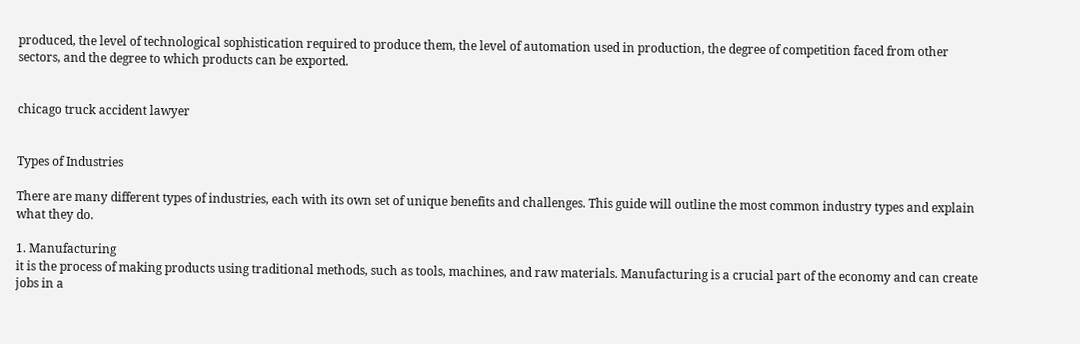produced, the level of technological sophistication required to produce them, the level of automation used in production, the degree of competition faced from other sectors, and the degree to which products can be exported.


chicago truck accident lawyer


Types of Industries

There are many different types of industries, each with its own set of unique benefits and challenges. This guide will outline the most common industry types and explain what they do.

1. Manufacturing
it is the process of making products using traditional methods, such as tools, machines, and raw materials. Manufacturing is a crucial part of the economy and can create jobs in a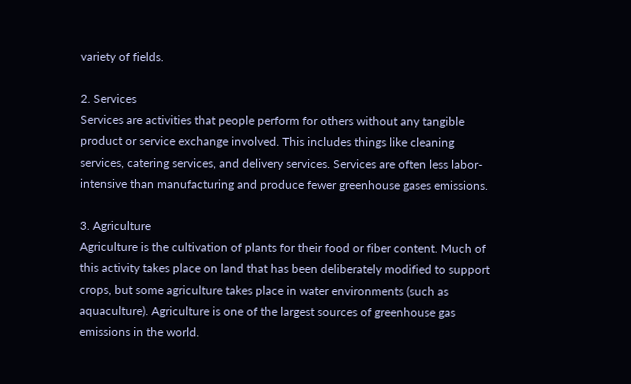variety of fields.

2. Services
Services are activities that people perform for others without any tangible product or service exchange involved. This includes things like cleaning services, catering services, and delivery services. Services are often less labor-intensive than manufacturing and produce fewer greenhouse gases emissions.

3. Agriculture
Agriculture is the cultivation of plants for their food or fiber content. Much of this activity takes place on land that has been deliberately modified to support crops, but some agriculture takes place in water environments (such as aquaculture). Agriculture is one of the largest sources of greenhouse gas emissions in the world.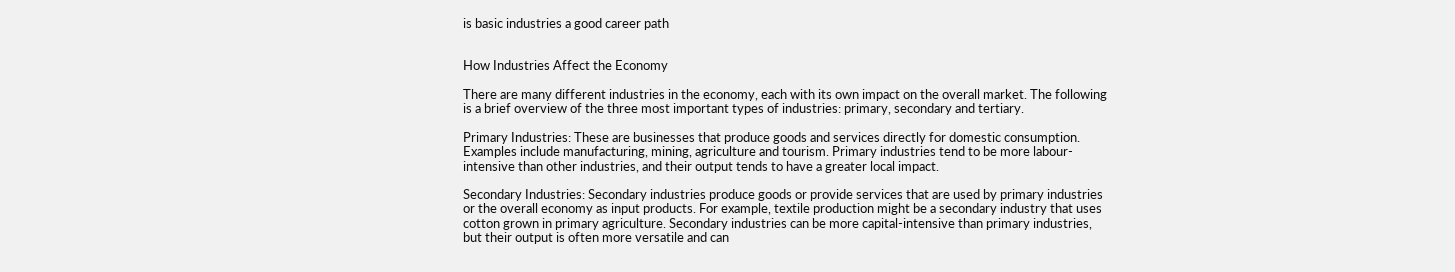is basic industries a good career path


How Industries Affect the Economy

There are many different industries in the economy, each with its own impact on the overall market. The following is a brief overview of the three most important types of industries: primary, secondary and tertiary.

Primary Industries: These are businesses that produce goods and services directly for domestic consumption. Examples include manufacturing, mining, agriculture and tourism. Primary industries tend to be more labour-intensive than other industries, and their output tends to have a greater local impact.

Secondary Industries: Secondary industries produce goods or provide services that are used by primary industries or the overall economy as input products. For example, textile production might be a secondary industry that uses cotton grown in primary agriculture. Secondary industries can be more capital-intensive than primary industries, but their output is often more versatile and can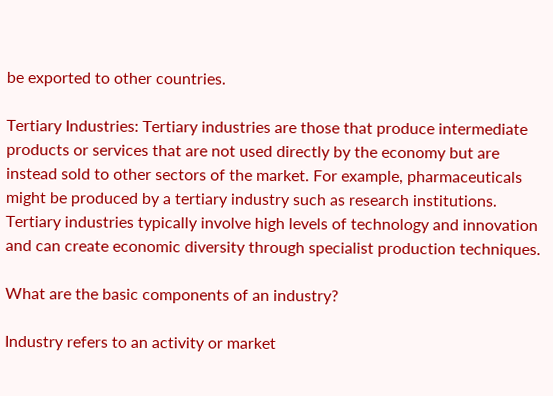be exported to other countries.

Tertiary Industries: Tertiary industries are those that produce intermediate products or services that are not used directly by the economy but are instead sold to other sectors of the market. For example, pharmaceuticals might be produced by a tertiary industry such as research institutions. Tertiary industries typically involve high levels of technology and innovation and can create economic diversity through specialist production techniques.

What are the basic components of an industry?

Industry refers to an activity or market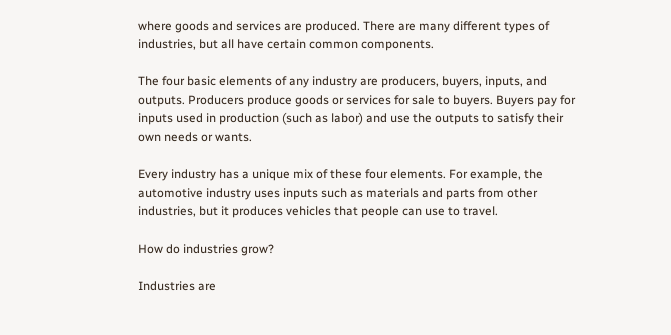where goods and services are produced. There are many different types of industries, but all have certain common components.

The four basic elements of any industry are producers, buyers, inputs, and outputs. Producers produce goods or services for sale to buyers. Buyers pay for inputs used in production (such as labor) and use the outputs to satisfy their own needs or wants.

Every industry has a unique mix of these four elements. For example, the automotive industry uses inputs such as materials and parts from other industries, but it produces vehicles that people can use to travel.

How do industries grow?

Industries are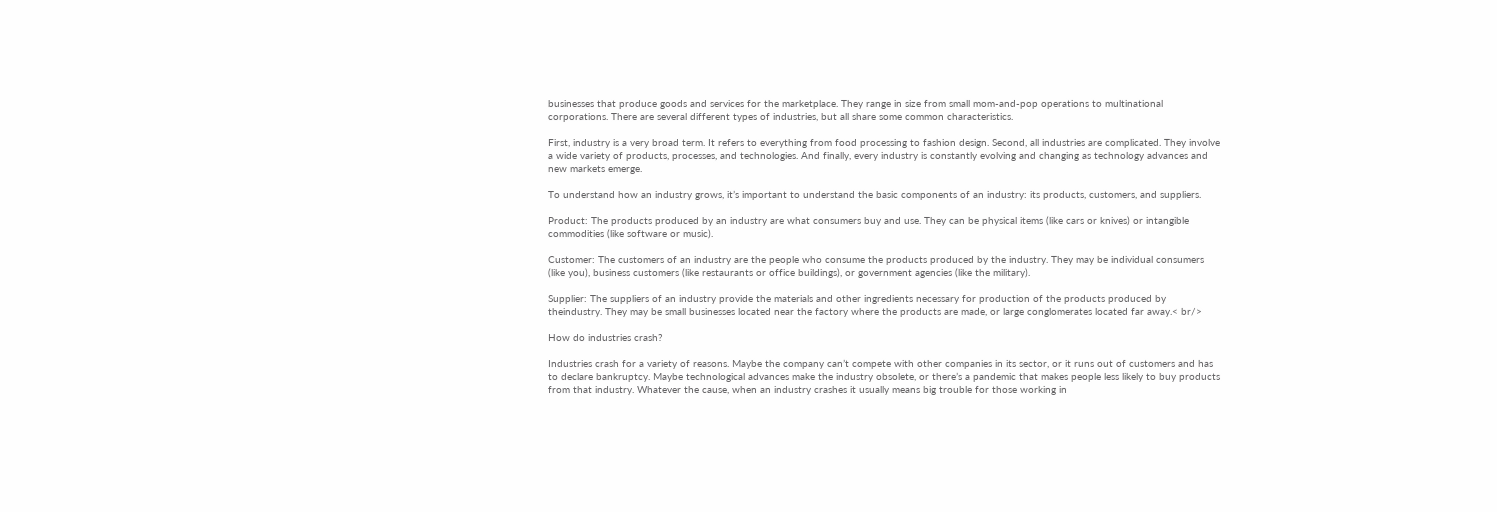businesses that produce goods and services for the marketplace. They range in size from small mom-and-pop operations to multinational corporations. There are several different types of industries, but all share some common characteristics.

First, industry is a very broad term. It refers to everything from food processing to fashion design. Second, all industries are complicated. They involve a wide variety of products, processes, and technologies. And finally, every industry is constantly evolving and changing as technology advances and new markets emerge.

To understand how an industry grows, it’s important to understand the basic components of an industry: its products, customers, and suppliers.

Product: The products produced by an industry are what consumers buy and use. They can be physical items (like cars or knives) or intangible commodities (like software or music).

Customer: The customers of an industry are the people who consume the products produced by the industry. They may be individual consumers (like you), business customers (like restaurants or office buildings), or government agencies (like the military).

Supplier: The suppliers of an industry provide the materials and other ingredients necessary for production of the products produced by theindustry. They may be small businesses located near the factory where the products are made, or large conglomerates located far away.< br/>

How do industries crash?

Industries crash for a variety of reasons. Maybe the company can’t compete with other companies in its sector, or it runs out of customers and has to declare bankruptcy. Maybe technological advances make the industry obsolete, or there’s a pandemic that makes people less likely to buy products from that industry. Whatever the cause, when an industry crashes it usually means big trouble for those working in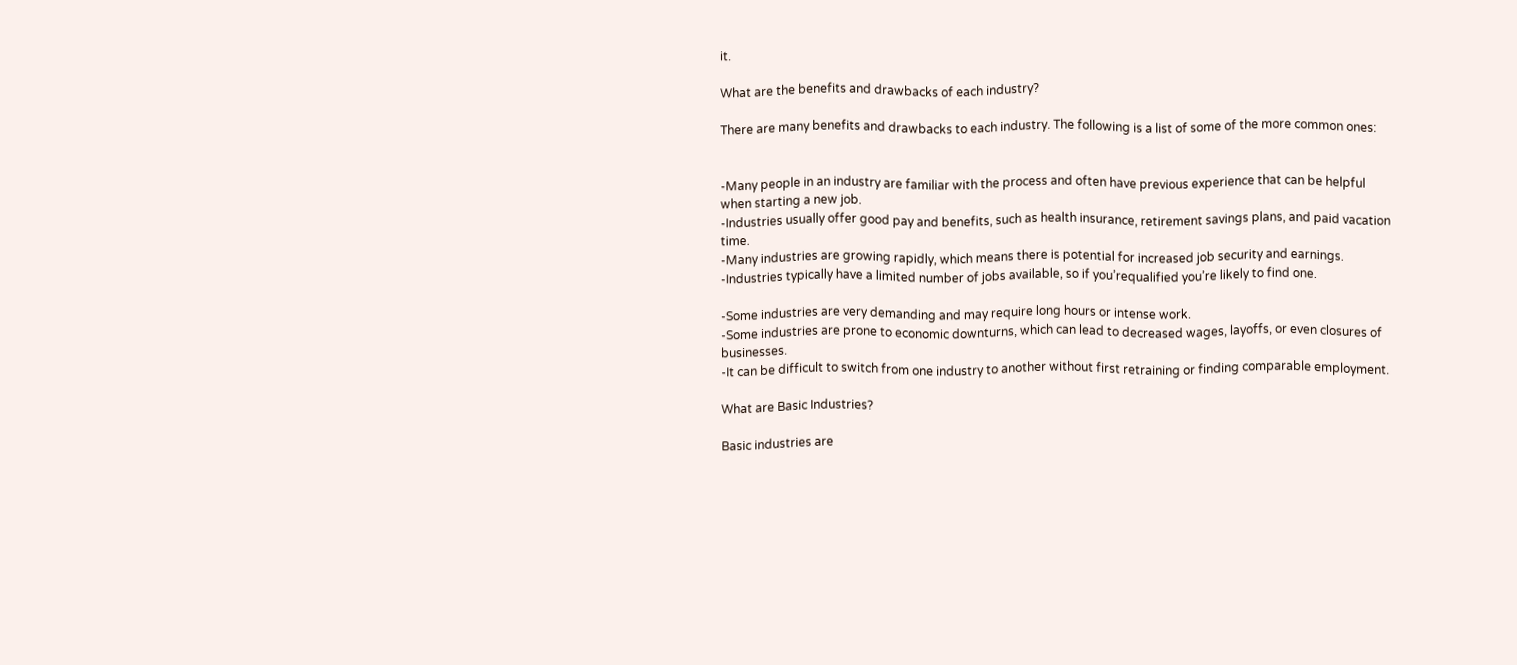it.

What are the benefits and drawbacks of each industry?

There are many benefits and drawbacks to each industry. The following is a list of some of the more common ones:


-Many people in an industry are familiar with the process and often have previous experience that can be helpful when starting a new job.
-Industries usually offer good pay and benefits, such as health insurance, retirement savings plans, and paid vacation time.
-Many industries are growing rapidly, which means there is potential for increased job security and earnings.
-Industries typically have a limited number of jobs available, so if you’requalified you’re likely to find one.

-Some industries are very demanding and may require long hours or intense work.
-Some industries are prone to economic downturns, which can lead to decreased wages, layoffs, or even closures of businesses.
-It can be difficult to switch from one industry to another without first retraining or finding comparable employment.

What are Basic Industries?

Basic industries are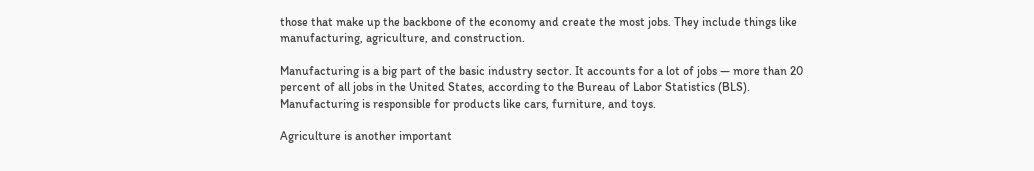those that make up the backbone of the economy and create the most jobs. They include things like manufacturing, agriculture, and construction.

Manufacturing is a big part of the basic industry sector. It accounts for a lot of jobs — more than 20 percent of all jobs in the United States, according to the Bureau of Labor Statistics (BLS). Manufacturing is responsible for products like cars, furniture, and toys.

Agriculture is another important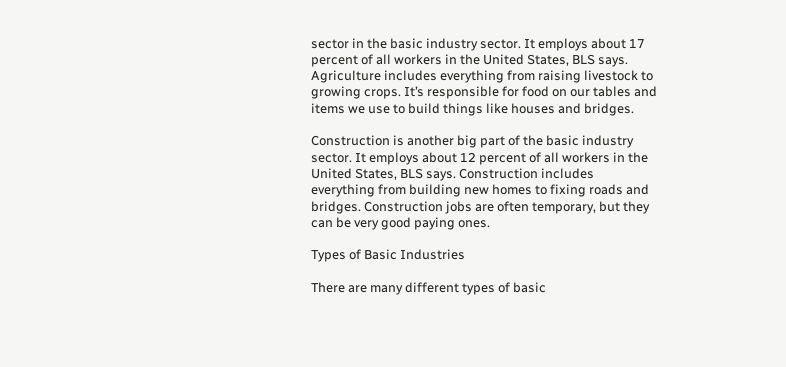sector in the basic industry sector. It employs about 17 percent of all workers in the United States, BLS says. Agriculture includes everything from raising livestock to growing crops. It’s responsible for food on our tables and items we use to build things like houses and bridges.

Construction is another big part of the basic industry sector. It employs about 12 percent of all workers in the United States, BLS says. Construction includes everything from building new homes to fixing roads and bridges. Construction jobs are often temporary, but they can be very good paying ones.

Types of Basic Industries

There are many different types of basic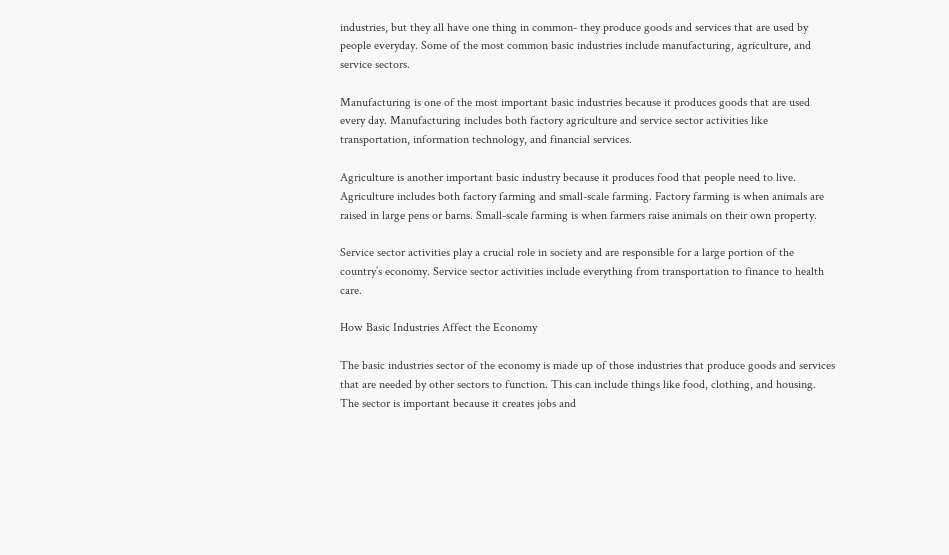industries, but they all have one thing in common- they produce goods and services that are used by people everyday. Some of the most common basic industries include manufacturing, agriculture, and service sectors.

Manufacturing is one of the most important basic industries because it produces goods that are used every day. Manufacturing includes both factory agriculture and service sector activities like transportation, information technology, and financial services.

Agriculture is another important basic industry because it produces food that people need to live. Agriculture includes both factory farming and small-scale farming. Factory farming is when animals are raised in large pens or barns. Small-scale farming is when farmers raise animals on their own property.

Service sector activities play a crucial role in society and are responsible for a large portion of the country’s economy. Service sector activities include everything from transportation to finance to health care.

How Basic Industries Affect the Economy

The basic industries sector of the economy is made up of those industries that produce goods and services that are needed by other sectors to function. This can include things like food, clothing, and housing. The sector is important because it creates jobs and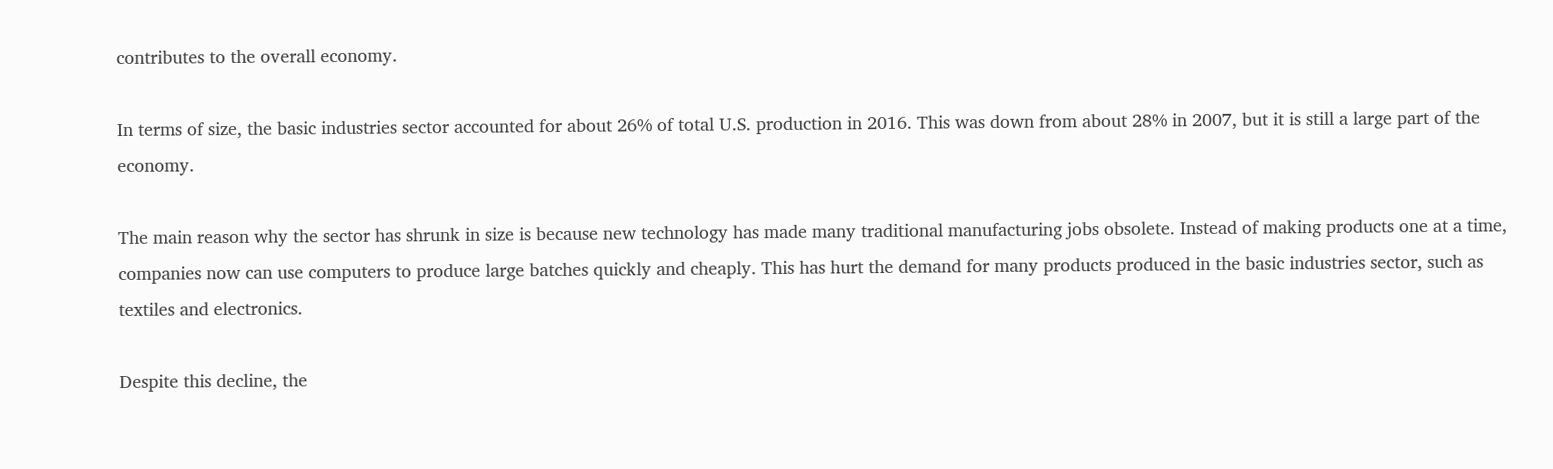contributes to the overall economy.

In terms of size, the basic industries sector accounted for about 26% of total U.S. production in 2016. This was down from about 28% in 2007, but it is still a large part of the economy.

The main reason why the sector has shrunk in size is because new technology has made many traditional manufacturing jobs obsolete. Instead of making products one at a time, companies now can use computers to produce large batches quickly and cheaply. This has hurt the demand for many products produced in the basic industries sector, such as textiles and electronics.

Despite this decline, the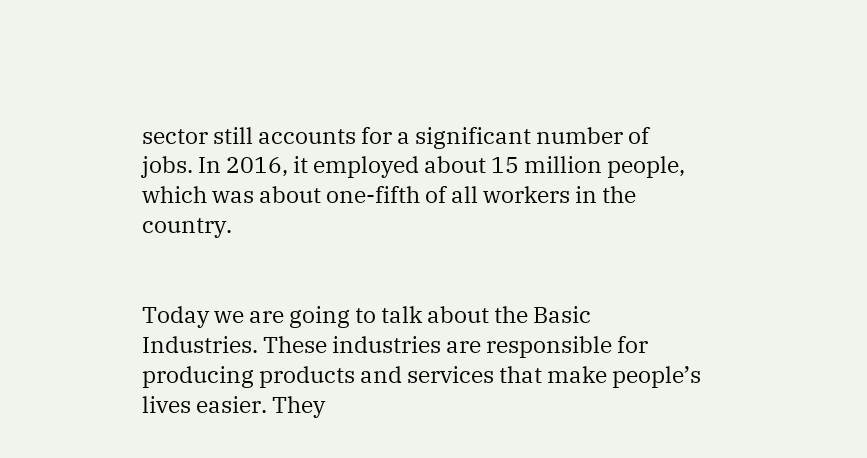sector still accounts for a significant number of jobs. In 2016, it employed about 15 million people, which was about one-fifth of all workers in the country.


Today we are going to talk about the Basic Industries. These industries are responsible for producing products and services that make people’s lives easier. They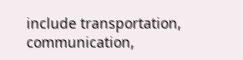include transportation, communication,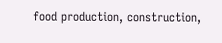food production, construction,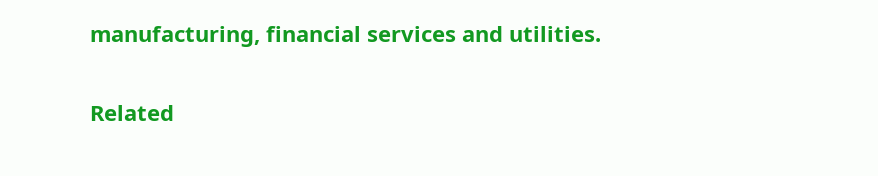manufacturing, financial services and utilities.

Related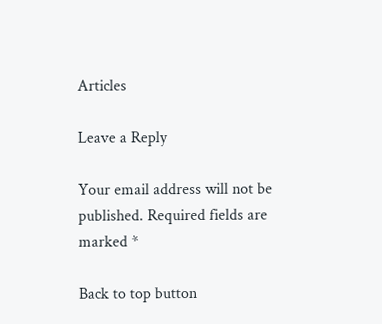Articles

Leave a Reply

Your email address will not be published. Required fields are marked *

Back to top button